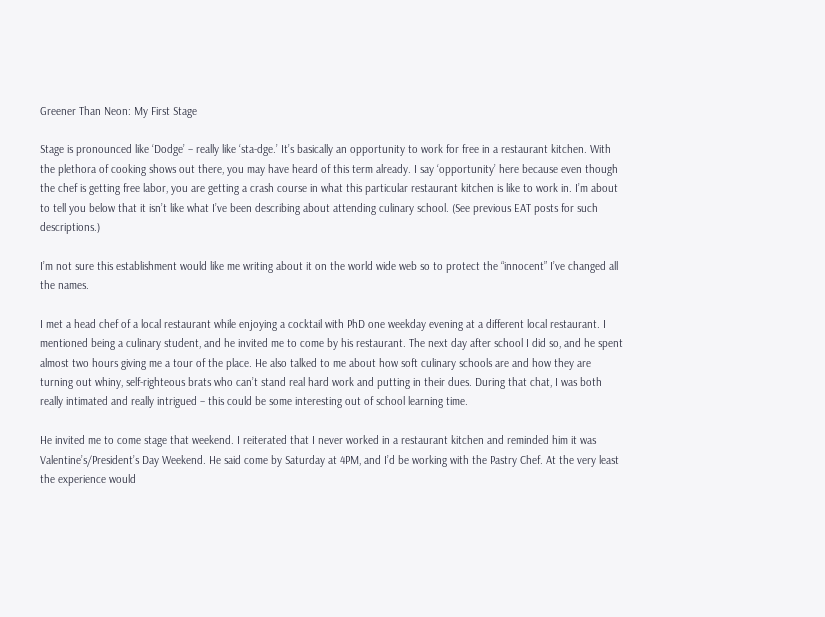Greener Than Neon: My First Stage

Stage is pronounced like ‘Dodge’ – really like ‘sta-dge.’ It’s basically an opportunity to work for free in a restaurant kitchen. With the plethora of cooking shows out there, you may have heard of this term already. I say ‘opportunity’ here because even though the chef is getting free labor, you are getting a crash course in what this particular restaurant kitchen is like to work in. I’m about to tell you below that it isn’t like what I’ve been describing about attending culinary school. (See previous EAT posts for such descriptions.)

I’m not sure this establishment would like me writing about it on the world wide web so to protect the “innocent” I’ve changed all the names.

I met a head chef of a local restaurant while enjoying a cocktail with PhD one weekday evening at a different local restaurant. I mentioned being a culinary student, and he invited me to come by his restaurant. The next day after school I did so, and he spent almost two hours giving me a tour of the place. He also talked to me about how soft culinary schools are and how they are turning out whiny, self-righteous brats who can’t stand real hard work and putting in their dues. During that chat, I was both really intimated and really intrigued – this could be some interesting out of school learning time.

He invited me to come stage that weekend. I reiterated that I never worked in a restaurant kitchen and reminded him it was Valentine’s/President’s Day Weekend. He said come by Saturday at 4PM, and I’d be working with the Pastry Chef. At the very least the experience would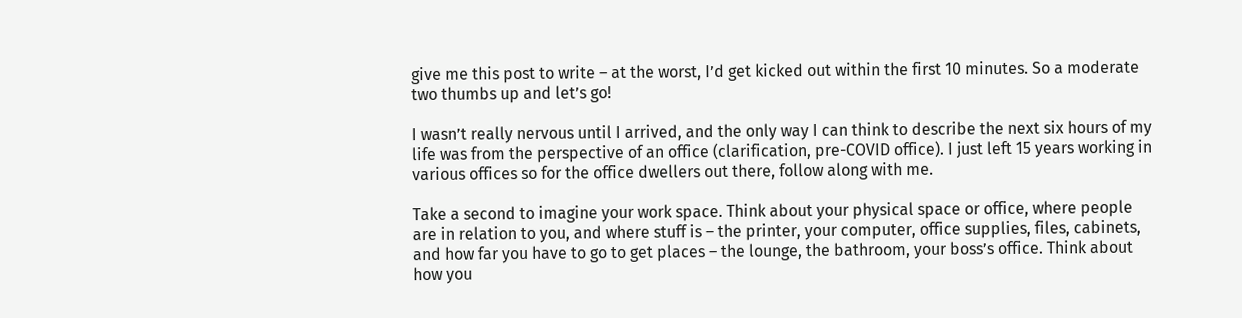give me this post to write – at the worst, I’d get kicked out within the first 10 minutes. So a moderate two thumbs up and let’s go!

I wasn’t really nervous until I arrived, and the only way I can think to describe the next six hours of my life was from the perspective of an office (clarification, pre-COVID office). I just left 15 years working in various offices so for the office dwellers out there, follow along with me.

Take a second to imagine your work space. Think about your physical space or office, where people are in relation to you, and where stuff is – the printer, your computer, office supplies, files, cabinets, and how far you have to go to get places – the lounge, the bathroom, your boss’s office. Think about how you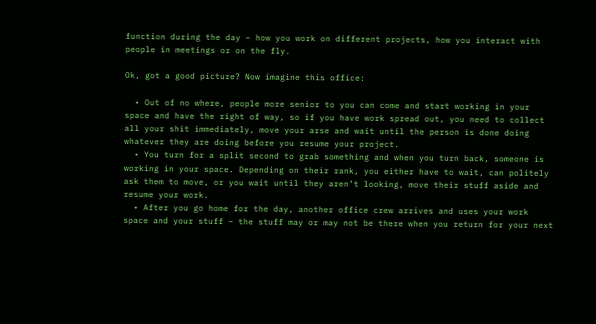function during the day – how you work on different projects, how you interact with people in meetings or on the fly.

Ok, got a good picture? Now imagine this office:

  • Out of no where, people more senior to you can come and start working in your space and have the right of way, so if you have work spread out, you need to collect all your shit immediately, move your arse and wait until the person is done doing whatever they are doing before you resume your project.
  • You turn for a split second to grab something and when you turn back, someone is working in your space. Depending on their rank, you either have to wait, can politely ask them to move, or you wait until they aren’t looking, move their stuff aside and resume your work.
  • After you go home for the day, another office crew arrives and uses your work space and your stuff – the stuff may or may not be there when you return for your next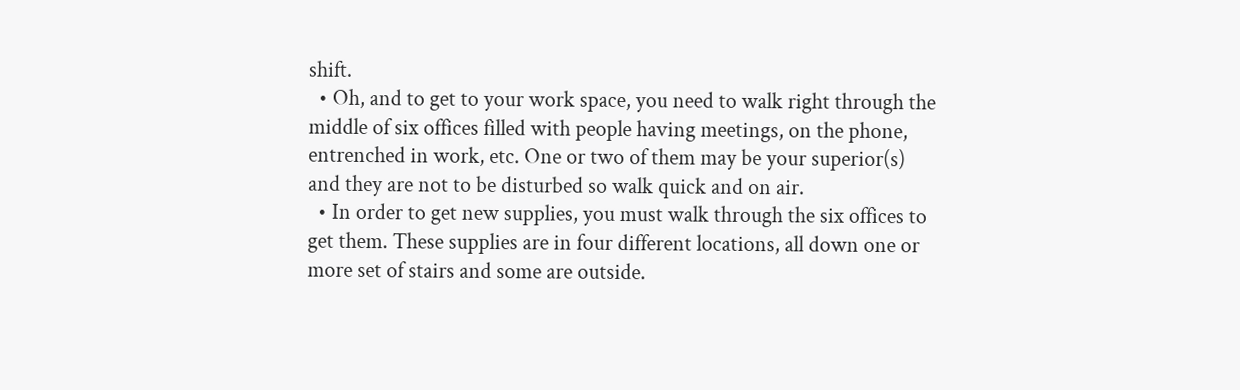shift.
  • Oh, and to get to your work space, you need to walk right through the middle of six offices filled with people having meetings, on the phone, entrenched in work, etc. One or two of them may be your superior(s) and they are not to be disturbed so walk quick and on air.
  • In order to get new supplies, you must walk through the six offices to get them. These supplies are in four different locations, all down one or more set of stairs and some are outside.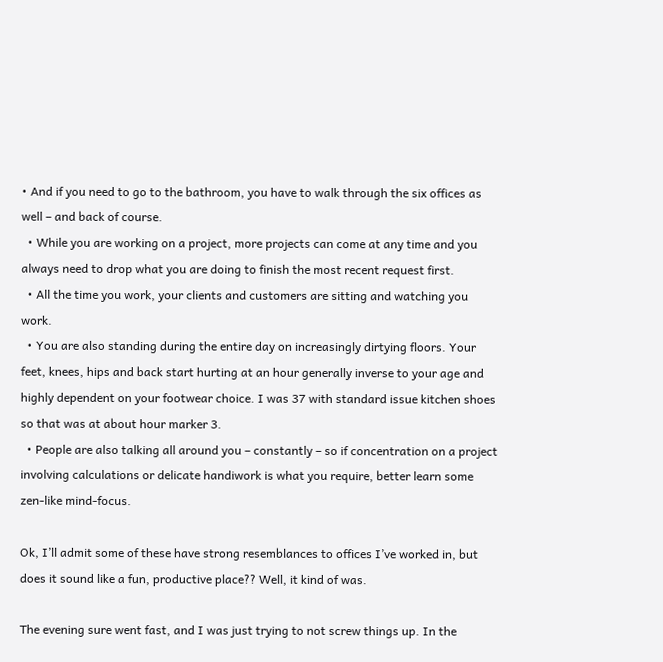• And if you need to go to the bathroom, you have to walk through the six offices as well – and back of course.
  • While you are working on a project, more projects can come at any time and you always need to drop what you are doing to finish the most recent request first.
  • All the time you work, your clients and customers are sitting and watching you work.
  • You are also standing during the entire day on increasingly dirtying floors. Your feet, knees, hips and back start hurting at an hour generally inverse to your age and highly dependent on your footwear choice. I was 37 with standard issue kitchen shoes so that was at about hour marker 3.
  • People are also talking all around you – constantly – so if concentration on a project involving calculations or delicate handiwork is what you require, better learn some zen-like mind-focus.

Ok, I’ll admit some of these have strong resemblances to offices I’ve worked in, but does it sound like a fun, productive place?? Well, it kind of was.

The evening sure went fast, and I was just trying to not screw things up. In the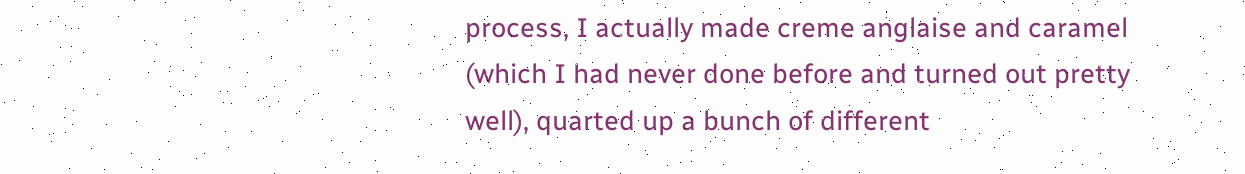process, I actually made creme anglaise and caramel (which I had never done before and turned out pretty well), quarted up a bunch of different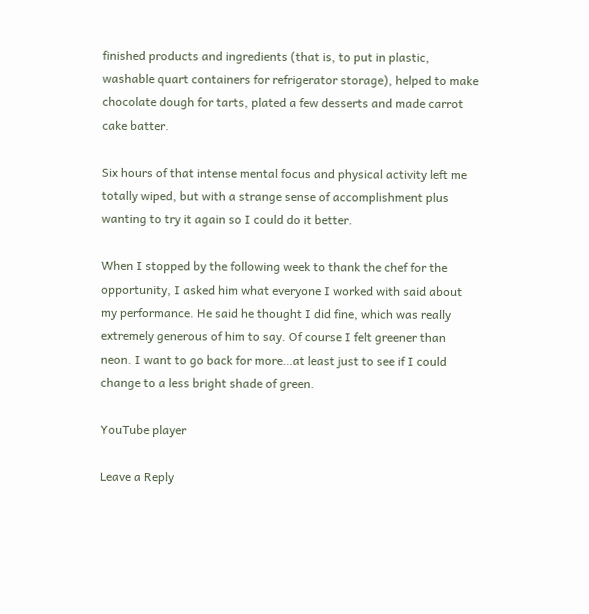finished products and ingredients (that is, to put in plastic, washable quart containers for refrigerator storage), helped to make chocolate dough for tarts, plated a few desserts and made carrot cake batter.

Six hours of that intense mental focus and physical activity left me totally wiped, but with a strange sense of accomplishment plus wanting to try it again so I could do it better.

When I stopped by the following week to thank the chef for the opportunity, I asked him what everyone I worked with said about my performance. He said he thought I did fine, which was really extremely generous of him to say. Of course I felt greener than neon. I want to go back for more…at least just to see if I could change to a less bright shade of green.

YouTube player

Leave a Reply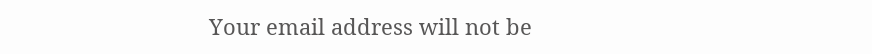Your email address will not be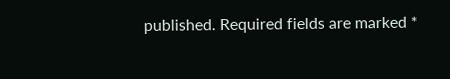published. Required fields are marked *